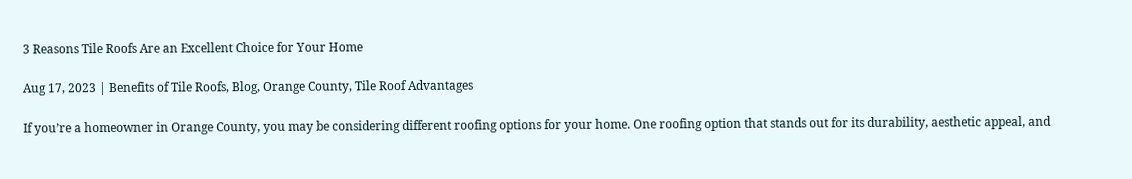3 Reasons Tile Roofs Are an Excellent Choice for Your Home

Aug 17, 2023 | Benefits of Tile Roofs, Blog, Orange County, Tile Roof Advantages

If you’re a homeowner in Orange County, you may be considering different roofing options for your home. One roofing option that stands out for its durability, aesthetic appeal, and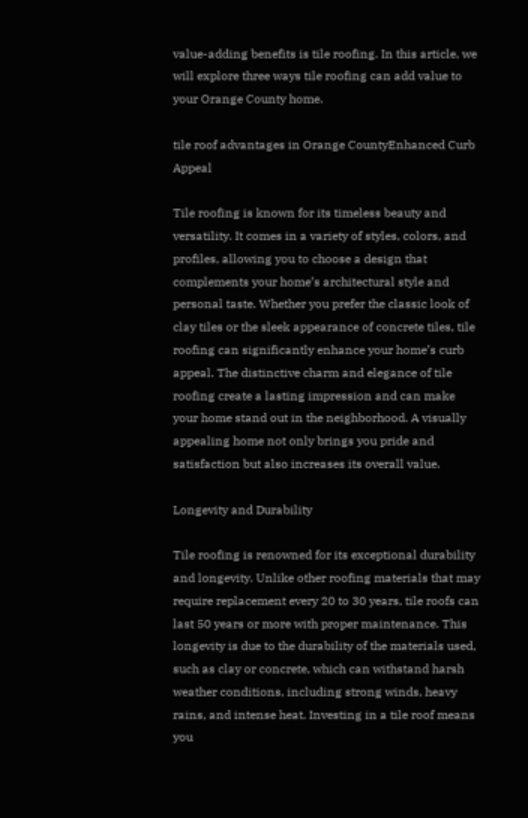value-adding benefits is tile roofing. In this article, we will explore three ways tile roofing can add value to your Orange County home.

tile roof advantages in Orange CountyEnhanced Curb Appeal

Tile roofing is known for its timeless beauty and versatility. It comes in a variety of styles, colors, and profiles, allowing you to choose a design that complements your home’s architectural style and personal taste. Whether you prefer the classic look of clay tiles or the sleek appearance of concrete tiles, tile roofing can significantly enhance your home’s curb appeal. The distinctive charm and elegance of tile roofing create a lasting impression and can make your home stand out in the neighborhood. A visually appealing home not only brings you pride and satisfaction but also increases its overall value.

Longevity and Durability

Tile roofing is renowned for its exceptional durability and longevity. Unlike other roofing materials that may require replacement every 20 to 30 years, tile roofs can last 50 years or more with proper maintenance. This longevity is due to the durability of the materials used, such as clay or concrete, which can withstand harsh weather conditions, including strong winds, heavy rains, and intense heat. Investing in a tile roof means you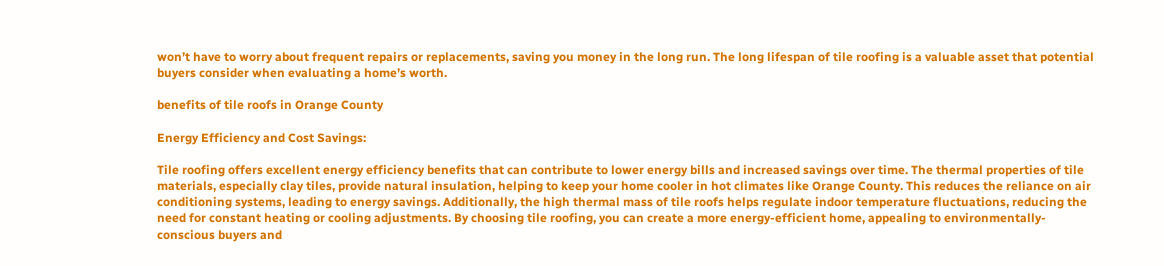won’t have to worry about frequent repairs or replacements, saving you money in the long run. The long lifespan of tile roofing is a valuable asset that potential buyers consider when evaluating a home’s worth.

benefits of tile roofs in Orange County

Energy Efficiency and Cost Savings:

Tile roofing offers excellent energy efficiency benefits that can contribute to lower energy bills and increased savings over time. The thermal properties of tile materials, especially clay tiles, provide natural insulation, helping to keep your home cooler in hot climates like Orange County. This reduces the reliance on air conditioning systems, leading to energy savings. Additionally, the high thermal mass of tile roofs helps regulate indoor temperature fluctuations, reducing the need for constant heating or cooling adjustments. By choosing tile roofing, you can create a more energy-efficient home, appealing to environmentally-conscious buyers and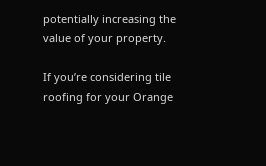potentially increasing the value of your property.

If you’re considering tile roofing for your Orange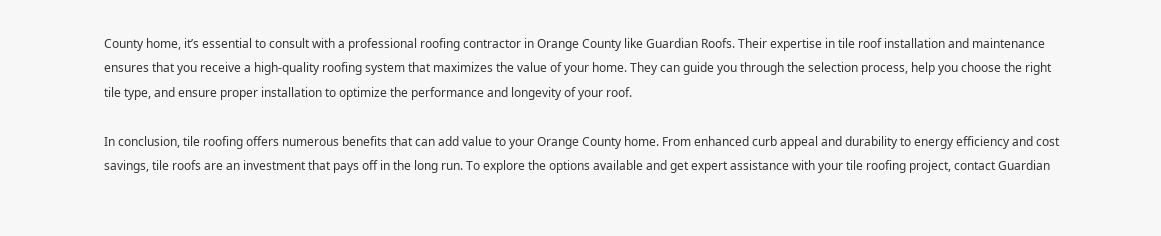County home, it’s essential to consult with a professional roofing contractor in Orange County like Guardian Roofs. Their expertise in tile roof installation and maintenance ensures that you receive a high-quality roofing system that maximizes the value of your home. They can guide you through the selection process, help you choose the right tile type, and ensure proper installation to optimize the performance and longevity of your roof.

In conclusion, tile roofing offers numerous benefits that can add value to your Orange County home. From enhanced curb appeal and durability to energy efficiency and cost savings, tile roofs are an investment that pays off in the long run. To explore the options available and get expert assistance with your tile roofing project, contact Guardian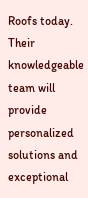Roofs today. Their knowledgeable team will provide personalized solutions and exceptional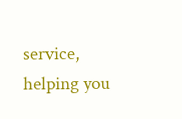service, helping you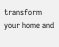transform your home and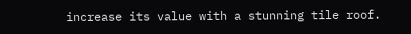increase its value with a stunning tile roof.